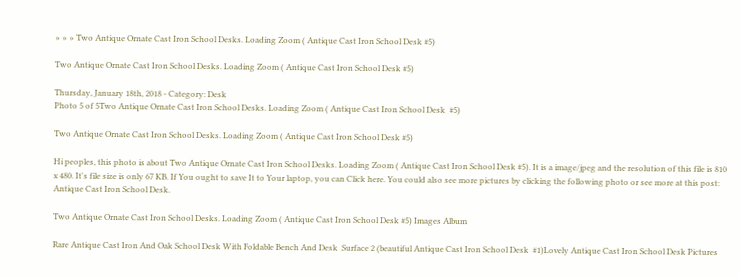» » » Two Antique Ornate Cast Iron School Desks. Loading Zoom ( Antique Cast Iron School Desk #5)

Two Antique Ornate Cast Iron School Desks. Loading Zoom ( Antique Cast Iron School Desk #5)

Thursday, January 18th, 2018 - Category: Desk
Photo 5 of 5Two Antique Ornate Cast Iron School Desks. Loading Zoom ( Antique Cast Iron School Desk  #5)

Two Antique Ornate Cast Iron School Desks. Loading Zoom ( Antique Cast Iron School Desk #5)

Hi peoples, this photo is about Two Antique Ornate Cast Iron School Desks. Loading Zoom ( Antique Cast Iron School Desk #5). It is a image/jpeg and the resolution of this file is 810 x 480. It's file size is only 67 KB. If You ought to save It to Your laptop, you can Click here. You could also see more pictures by clicking the following photo or see more at this post: Antique Cast Iron School Desk.

Two Antique Ornate Cast Iron School Desks. Loading Zoom ( Antique Cast Iron School Desk #5) Images Album

Rare Antique Cast Iron And Oak School Desk With Foldable Bench And Desk  Surface 2 (beautiful Antique Cast Iron School Desk  #1)Lovely Antique Cast Iron School Desk Pictures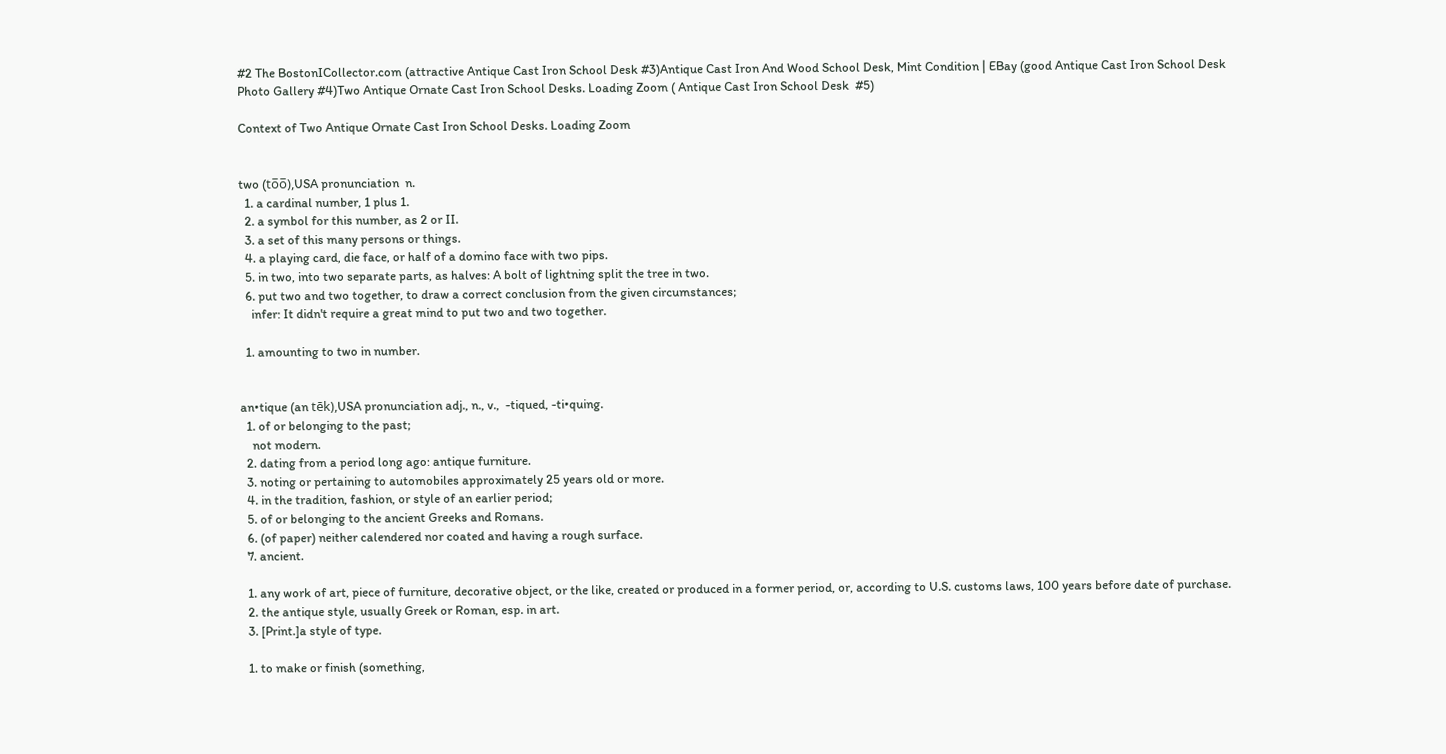#2 The BostonICollector.com (attractive Antique Cast Iron School Desk #3)Antique Cast Iron And Wood School Desk, Mint Condition | EBay (good Antique Cast Iron School Desk Photo Gallery #4)Two Antique Ornate Cast Iron School Desks. Loading Zoom ( Antique Cast Iron School Desk  #5)

Context of Two Antique Ornate Cast Iron School Desks. Loading Zoom


two (to̅o̅),USA pronunciation  n.
  1. a cardinal number, 1 plus 1.
  2. a symbol for this number, as 2 or II.
  3. a set of this many persons or things.
  4. a playing card, die face, or half of a domino face with two pips.
  5. in two, into two separate parts, as halves: A bolt of lightning split the tree in two.
  6. put two and two together, to draw a correct conclusion from the given circumstances;
    infer: It didn't require a great mind to put two and two together.

  1. amounting to two in number.


an•tique (an tēk),USA pronunciation adj., n., v.,  -tiqued, -ti•quing.
  1. of or belonging to the past;
    not modern.
  2. dating from a period long ago: antique furniture.
  3. noting or pertaining to automobiles approximately 25 years old or more.
  4. in the tradition, fashion, or style of an earlier period;
  5. of or belonging to the ancient Greeks and Romans.
  6. (of paper) neither calendered nor coated and having a rough surface.
  7. ancient.

  1. any work of art, piece of furniture, decorative object, or the like, created or produced in a former period, or, according to U.S. customs laws, 100 years before date of purchase.
  2. the antique style, usually Greek or Roman, esp. in art.
  3. [Print.]a style of type.

  1. to make or finish (something,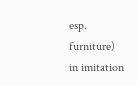esp. furniture) in imitation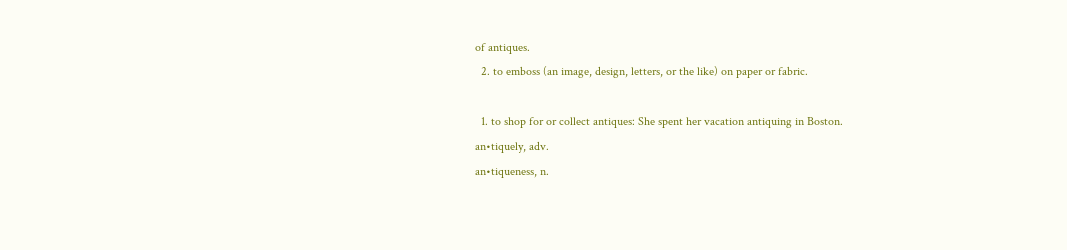of antiques.
  2. to emboss (an image, design, letters, or the like) on paper or fabric.

  1. to shop for or collect antiques: She spent her vacation antiquing in Boston.
an•tiquely, adv.
an•tiqueness, n.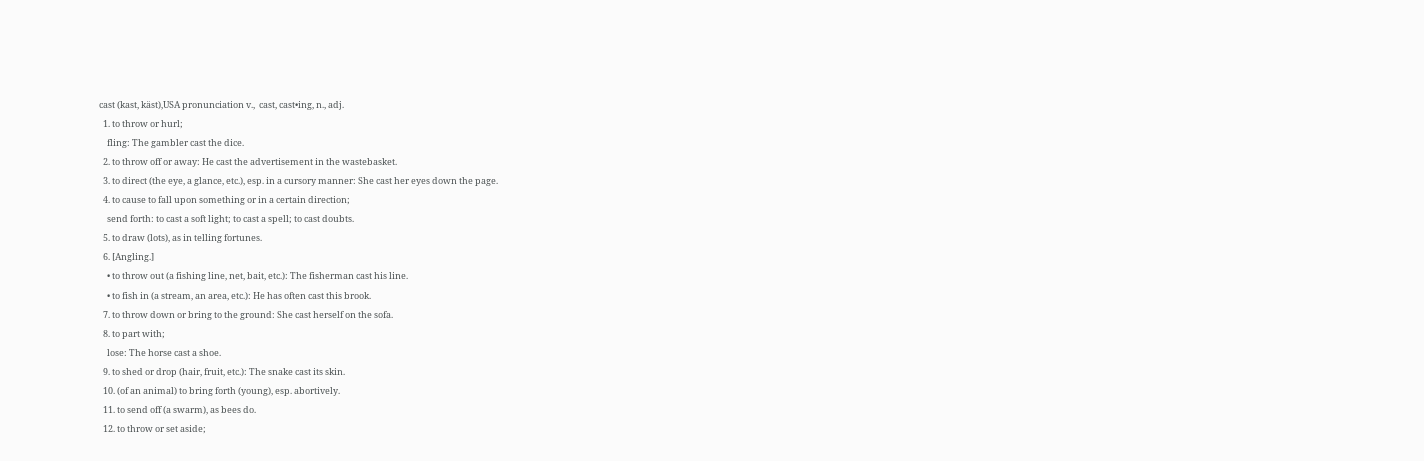cast (kast, käst),USA pronunciation v.,  cast, cast•ing, n., adj.
  1. to throw or hurl;
    fling: The gambler cast the dice.
  2. to throw off or away: He cast the advertisement in the wastebasket.
  3. to direct (the eye, a glance, etc.), esp. in a cursory manner: She cast her eyes down the page.
  4. to cause to fall upon something or in a certain direction;
    send forth: to cast a soft light; to cast a spell; to cast doubts.
  5. to draw (lots), as in telling fortunes.
  6. [Angling.]
    • to throw out (a fishing line, net, bait, etc.): The fisherman cast his line.
    • to fish in (a stream, an area, etc.): He has often cast this brook.
  7. to throw down or bring to the ground: She cast herself on the sofa.
  8. to part with;
    lose: The horse cast a shoe.
  9. to shed or drop (hair, fruit, etc.): The snake cast its skin.
  10. (of an animal) to bring forth (young), esp. abortively.
  11. to send off (a swarm), as bees do.
  12. to throw or set aside;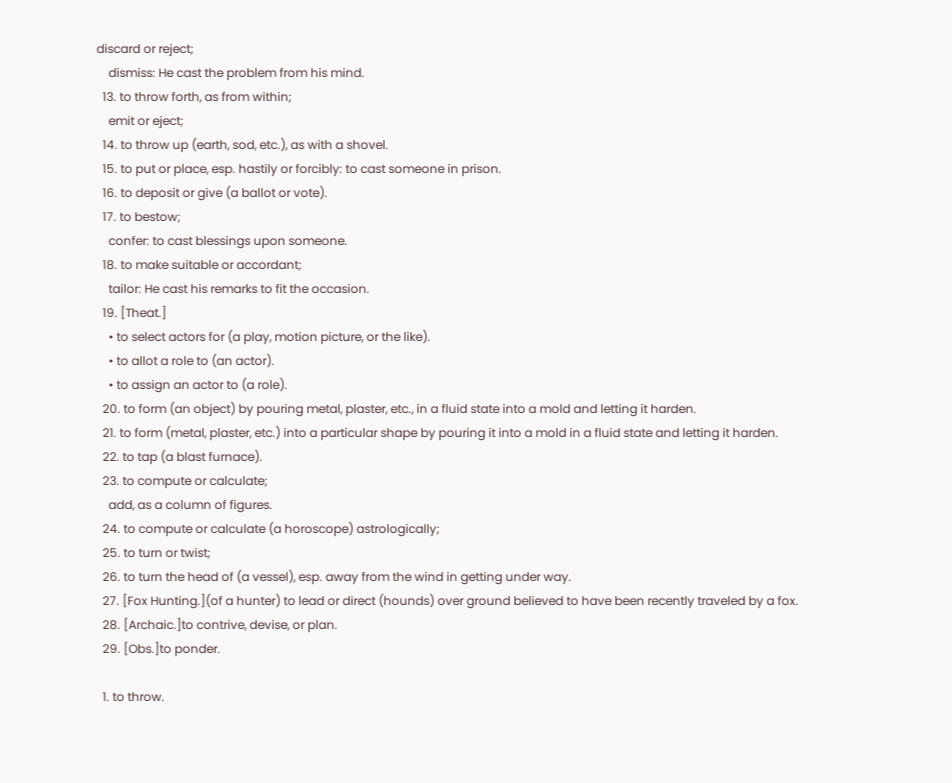discard or reject;
    dismiss: He cast the problem from his mind.
  13. to throw forth, as from within;
    emit or eject;
  14. to throw up (earth, sod, etc.), as with a shovel.
  15. to put or place, esp. hastily or forcibly: to cast someone in prison.
  16. to deposit or give (a ballot or vote).
  17. to bestow;
    confer: to cast blessings upon someone.
  18. to make suitable or accordant;
    tailor: He cast his remarks to fit the occasion.
  19. [Theat.]
    • to select actors for (a play, motion picture, or the like).
    • to allot a role to (an actor).
    • to assign an actor to (a role).
  20. to form (an object) by pouring metal, plaster, etc., in a fluid state into a mold and letting it harden.
  21. to form (metal, plaster, etc.) into a particular shape by pouring it into a mold in a fluid state and letting it harden.
  22. to tap (a blast furnace).
  23. to compute or calculate;
    add, as a column of figures.
  24. to compute or calculate (a horoscope) astrologically;
  25. to turn or twist;
  26. to turn the head of (a vessel), esp. away from the wind in getting under way.
  27. [Fox Hunting.](of a hunter) to lead or direct (hounds) over ground believed to have been recently traveled by a fox.
  28. [Archaic.]to contrive, devise, or plan.
  29. [Obs.]to ponder.

  1. to throw.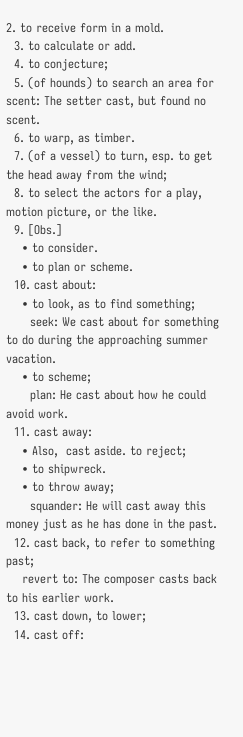2. to receive form in a mold.
  3. to calculate or add.
  4. to conjecture;
  5. (of hounds) to search an area for scent: The setter cast, but found no scent.
  6. to warp, as timber.
  7. (of a vessel) to turn, esp. to get the head away from the wind;
  8. to select the actors for a play, motion picture, or the like.
  9. [Obs.]
    • to consider.
    • to plan or scheme.
  10. cast about:
    • to look, as to find something;
      seek: We cast about for something to do during the approaching summer vacation.
    • to scheme;
      plan: He cast about how he could avoid work.
  11. cast away:
    • Also,  cast aside. to reject;
    • to shipwreck.
    • to throw away;
      squander: He will cast away this money just as he has done in the past.
  12. cast back, to refer to something past;
    revert to: The composer casts back to his earlier work.
  13. cast down, to lower;
  14. cast off: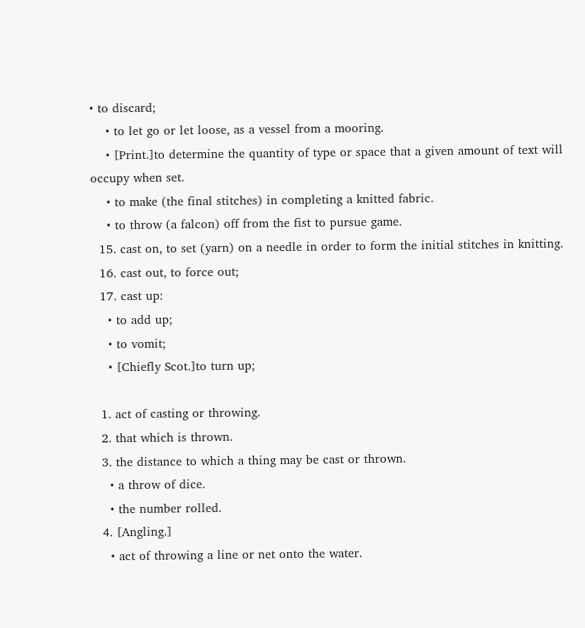• to discard;
    • to let go or let loose, as a vessel from a mooring.
    • [Print.]to determine the quantity of type or space that a given amount of text will occupy when set.
    • to make (the final stitches) in completing a knitted fabric.
    • to throw (a falcon) off from the fist to pursue game.
  15. cast on, to set (yarn) on a needle in order to form the initial stitches in knitting.
  16. cast out, to force out;
  17. cast up:
    • to add up;
    • to vomit;
    • [Chiefly Scot.]to turn up;

  1. act of casting or throwing.
  2. that which is thrown.
  3. the distance to which a thing may be cast or thrown.
    • a throw of dice.
    • the number rolled.
  4. [Angling.]
    • act of throwing a line or net onto the water.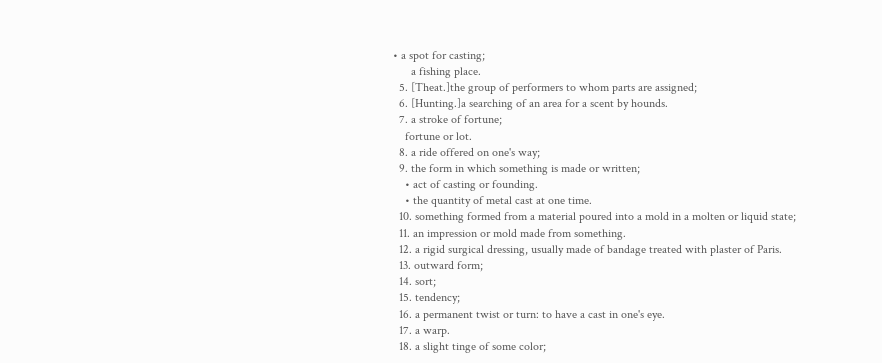• a spot for casting;
      a fishing place.
  5. [Theat.]the group of performers to whom parts are assigned;
  6. [Hunting.]a searching of an area for a scent by hounds.
  7. a stroke of fortune;
    fortune or lot.
  8. a ride offered on one's way;
  9. the form in which something is made or written;
    • act of casting or founding.
    • the quantity of metal cast at one time.
  10. something formed from a material poured into a mold in a molten or liquid state;
  11. an impression or mold made from something.
  12. a rigid surgical dressing, usually made of bandage treated with plaster of Paris.
  13. outward form;
  14. sort;
  15. tendency;
  16. a permanent twist or turn: to have a cast in one's eye.
  17. a warp.
  18. a slight tinge of some color;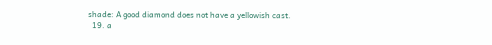shade: A good diamond does not have a yellowish cast.
  19. a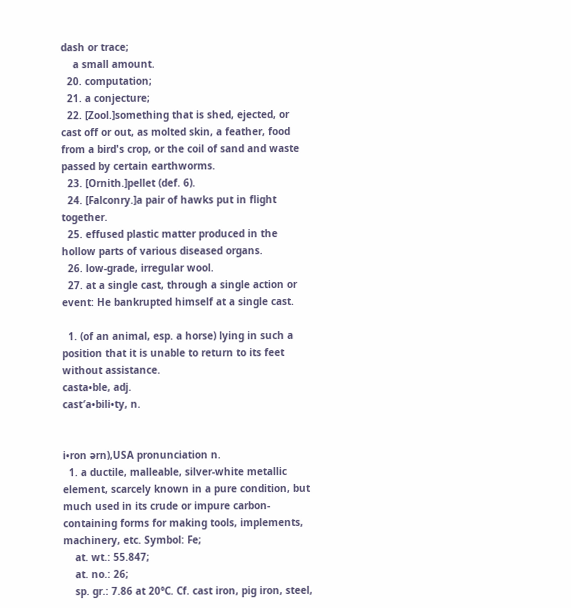dash or trace;
    a small amount.
  20. computation;
  21. a conjecture;
  22. [Zool.]something that is shed, ejected, or cast off or out, as molted skin, a feather, food from a bird's crop, or the coil of sand and waste passed by certain earthworms.
  23. [Ornith.]pellet (def. 6).
  24. [Falconry.]a pair of hawks put in flight together.
  25. effused plastic matter produced in the hollow parts of various diseased organs.
  26. low-grade, irregular wool.
  27. at a single cast, through a single action or event: He bankrupted himself at a single cast.

  1. (of an animal, esp. a horse) lying in such a position that it is unable to return to its feet without assistance.
casta•ble, adj.
cast′a•bili•ty, n.


i•ron ərn),USA pronunciation n.
  1. a ductile, malleable, silver-white metallic element, scarcely known in a pure condition, but much used in its crude or impure carbon-containing forms for making tools, implements, machinery, etc. Symbol: Fe;
    at. wt.: 55.847;
    at. no.: 26;
    sp. gr.: 7.86 at 20°C. Cf. cast iron, pig iron, steel,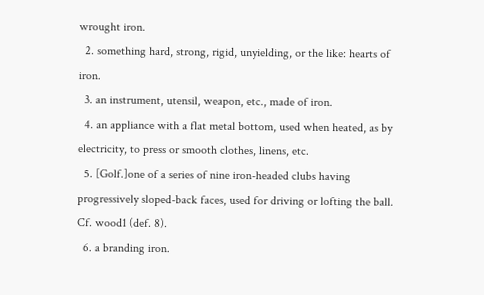wrought iron.
  2. something hard, strong, rigid, unyielding, or the like: hearts of iron.
  3. an instrument, utensil, weapon, etc., made of iron.
  4. an appliance with a flat metal bottom, used when heated, as by electricity, to press or smooth clothes, linens, etc.
  5. [Golf.]one of a series of nine iron-headed clubs having progressively sloped-back faces, used for driving or lofting the ball. Cf. wood1 (def. 8).
  6. a branding iron.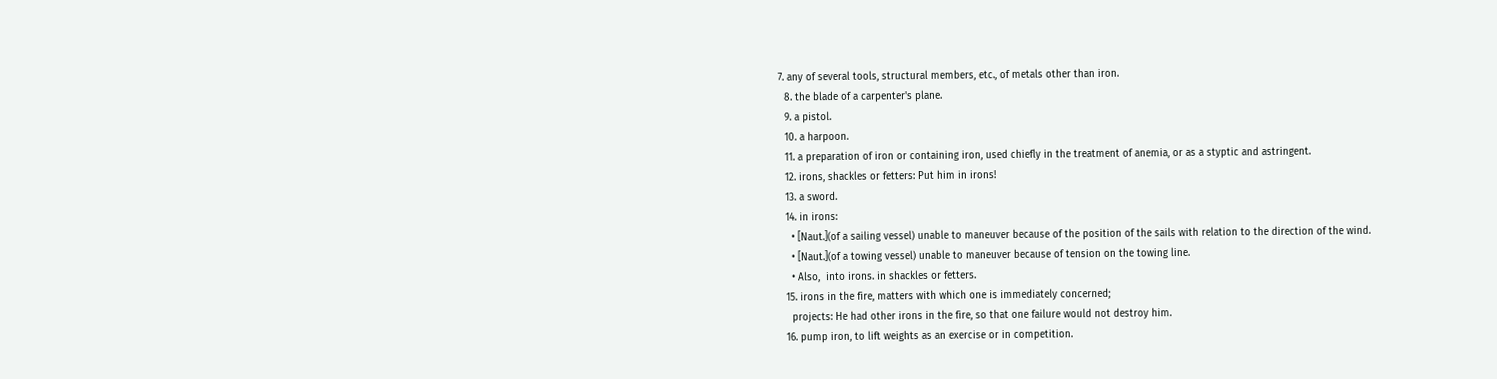7. any of several tools, structural members, etc., of metals other than iron.
  8. the blade of a carpenter's plane.
  9. a pistol.
  10. a harpoon.
  11. a preparation of iron or containing iron, used chiefly in the treatment of anemia, or as a styptic and astringent.
  12. irons, shackles or fetters: Put him in irons!
  13. a sword.
  14. in irons:
    • [Naut.](of a sailing vessel) unable to maneuver because of the position of the sails with relation to the direction of the wind.
    • [Naut.](of a towing vessel) unable to maneuver because of tension on the towing line.
    • Also,  into irons. in shackles or fetters.
  15. irons in the fire, matters with which one is immediately concerned;
    projects: He had other irons in the fire, so that one failure would not destroy him.
  16. pump iron, to lift weights as an exercise or in competition.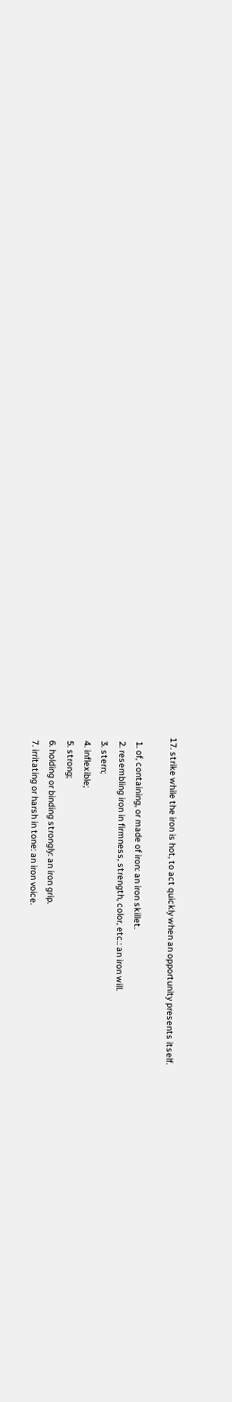17. strike while the iron is hot, to act quickly when an opportunity presents itself.

  1. of, containing, or made of iron: an iron skillet.
  2. resembling iron in firmness, strength, color, etc.: an iron will.
  3. stern;
  4. inflexible;
  5. strong;
  6. holding or binding strongly: an iron grip.
  7. irritating or harsh in tone: an iron voice.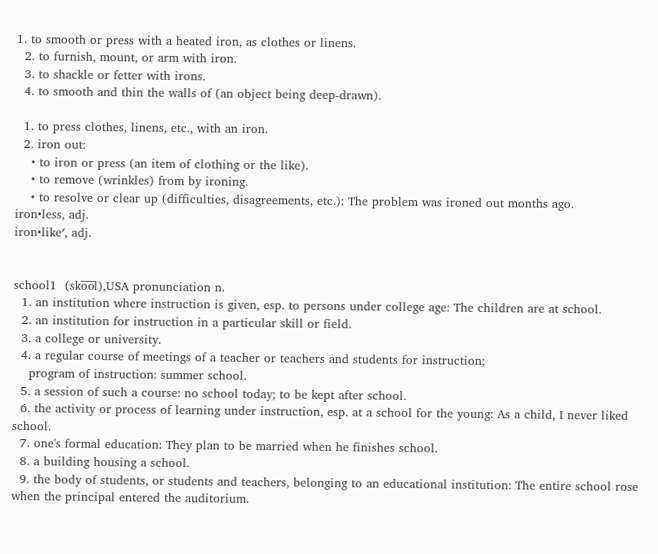1. to smooth or press with a heated iron, as clothes or linens.
  2. to furnish, mount, or arm with iron.
  3. to shackle or fetter with irons.
  4. to smooth and thin the walls of (an object being deep-drawn).

  1. to press clothes, linens, etc., with an iron.
  2. iron out:
    • to iron or press (an item of clothing or the like).
    • to remove (wrinkles) from by ironing.
    • to resolve or clear up (difficulties, disagreements, etc.): The problem was ironed out months ago.
iron•less, adj.
iron•like′, adj.


school1  (sko̅o̅l),USA pronunciation n.
  1. an institution where instruction is given, esp. to persons under college age: The children are at school.
  2. an institution for instruction in a particular skill or field.
  3. a college or university.
  4. a regular course of meetings of a teacher or teachers and students for instruction;
    program of instruction: summer school.
  5. a session of such a course: no school today; to be kept after school.
  6. the activity or process of learning under instruction, esp. at a school for the young: As a child, I never liked school.
  7. one's formal education: They plan to be married when he finishes school.
  8. a building housing a school.
  9. the body of students, or students and teachers, belonging to an educational institution: The entire school rose when the principal entered the auditorium.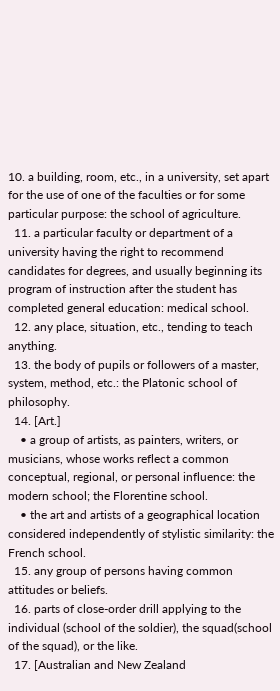10. a building, room, etc., in a university, set apart for the use of one of the faculties or for some particular purpose: the school of agriculture.
  11. a particular faculty or department of a university having the right to recommend candidates for degrees, and usually beginning its program of instruction after the student has completed general education: medical school.
  12. any place, situation, etc., tending to teach anything.
  13. the body of pupils or followers of a master, system, method, etc.: the Platonic school of philosophy.
  14. [Art.]
    • a group of artists, as painters, writers, or musicians, whose works reflect a common conceptual, regional, or personal influence: the modern school; the Florentine school.
    • the art and artists of a geographical location considered independently of stylistic similarity: the French school.
  15. any group of persons having common attitudes or beliefs.
  16. parts of close-order drill applying to the individual (school of the soldier), the squad(school of the squad), or the like.
  17. [Australian and New Zealand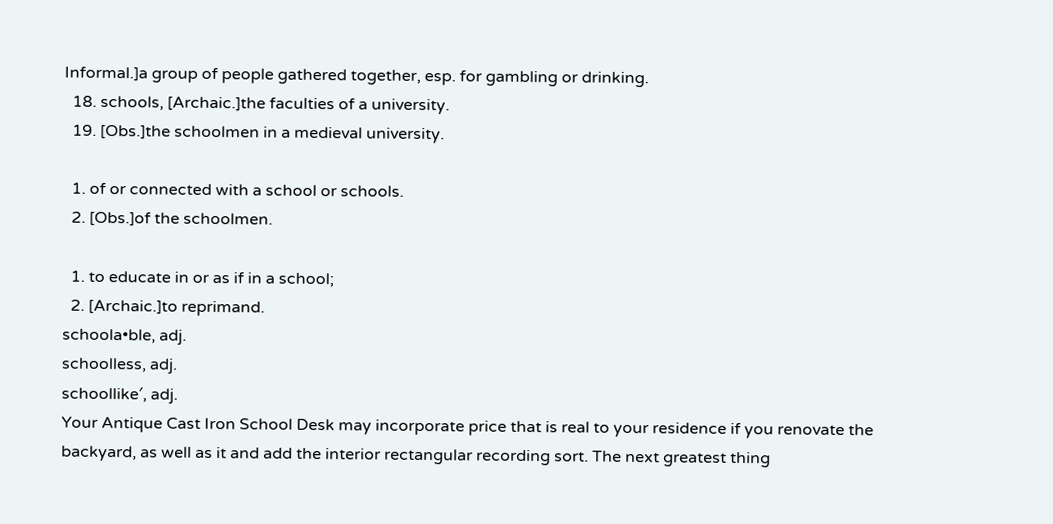Informal.]a group of people gathered together, esp. for gambling or drinking.
  18. schools, [Archaic.]the faculties of a university.
  19. [Obs.]the schoolmen in a medieval university.

  1. of or connected with a school or schools.
  2. [Obs.]of the schoolmen.

  1. to educate in or as if in a school;
  2. [Archaic.]to reprimand.
schoola•ble, adj.
schoolless, adj.
schoollike′, adj.
Your Antique Cast Iron School Desk may incorporate price that is real to your residence if you renovate the backyard, as well as it and add the interior rectangular recording sort. The next greatest thing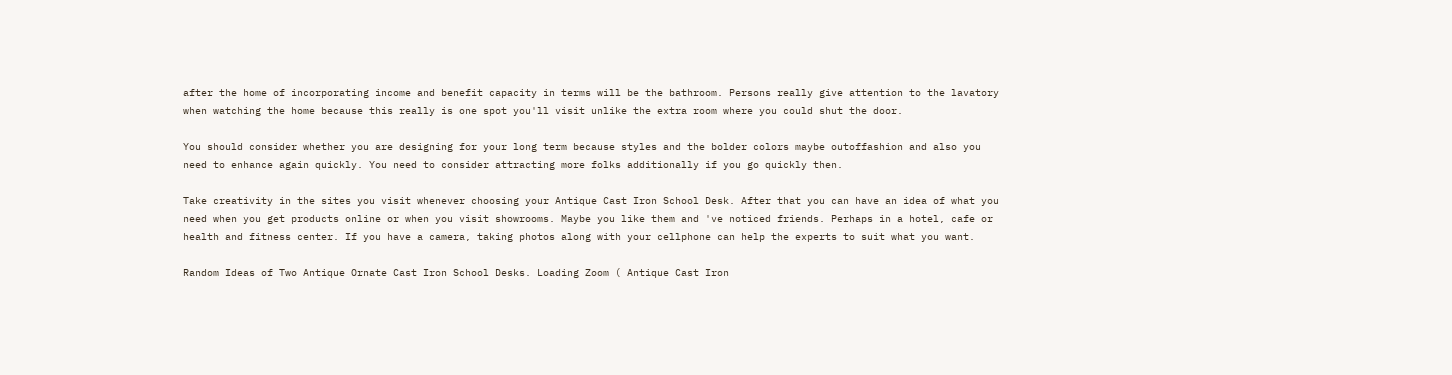after the home of incorporating income and benefit capacity in terms will be the bathroom. Persons really give attention to the lavatory when watching the home because this really is one spot you'll visit unlike the extra room where you could shut the door.

You should consider whether you are designing for your long term because styles and the bolder colors maybe outoffashion and also you need to enhance again quickly. You need to consider attracting more folks additionally if you go quickly then.

Take creativity in the sites you visit whenever choosing your Antique Cast Iron School Desk. After that you can have an idea of what you need when you get products online or when you visit showrooms. Maybe you like them and 've noticed friends. Perhaps in a hotel, cafe or health and fitness center. If you have a camera, taking photos along with your cellphone can help the experts to suit what you want.

Random Ideas of Two Antique Ornate Cast Iron School Desks. Loading Zoom ( Antique Cast Iron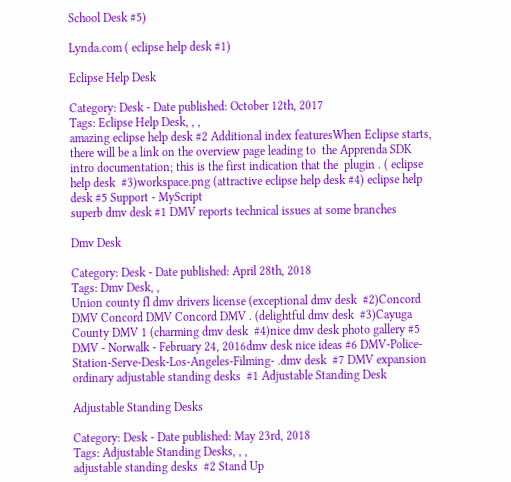School Desk #5)

Lynda.com ( eclipse help desk #1)

Eclipse Help Desk

Category: Desk - Date published: October 12th, 2017
Tags: Eclipse Help Desk, , ,
amazing eclipse help desk #2 Additional index featuresWhen Eclipse starts, there will be a link on the overview page leading to  the Apprenda SDK intro documentation; this is the first indication that the  plugin . ( eclipse help desk  #3)workspace.png (attractive eclipse help desk #4) eclipse help desk #5 Support - MyScript
superb dmv desk #1 DMV reports technical issues at some branches

Dmv Desk

Category: Desk - Date published: April 28th, 2018
Tags: Dmv Desk, ,
Union county fl dmv drivers license (exceptional dmv desk  #2)Concord DMV Concord DMV Concord DMV . (delightful dmv desk  #3)Cayuga County DMV 1 (charming dmv desk  #4)nice dmv desk photo gallery #5 DMV - Norwalk - February 24, 2016dmv desk nice ideas #6 DMV-Police-Station-Serve-Desk-Los-Angeles-Filming- .dmv desk  #7 DMV expansion
ordinary adjustable standing desks  #1 Adjustable Standing Desk

Adjustable Standing Desks

Category: Desk - Date published: May 23rd, 2018
Tags: Adjustable Standing Desks, , ,
adjustable standing desks  #2 Stand Up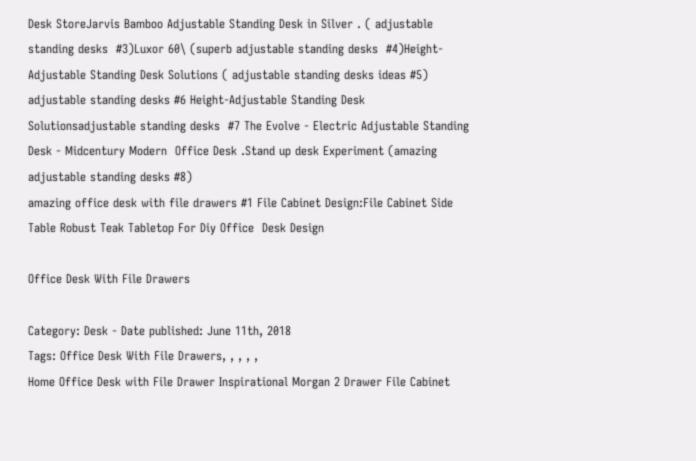Desk StoreJarvis Bamboo Adjustable Standing Desk in Silver . ( adjustable standing desks  #3)Luxor 60\ (superb adjustable standing desks  #4)Height-Adjustable Standing Desk Solutions ( adjustable standing desks ideas #5) adjustable standing desks #6 Height-Adjustable Standing Desk Solutionsadjustable standing desks  #7 The Evolve - Electric Adjustable Standing Desk - Midcentury Modern  Office Desk .Stand up desk Experiment (amazing adjustable standing desks #8)
amazing office desk with file drawers #1 File Cabinet Design:File Cabinet Side Table Robust Teak Tabletop For Diy Office  Desk Design

Office Desk With File Drawers

Category: Desk - Date published: June 11th, 2018
Tags: Office Desk With File Drawers, , , , ,
Home Office Desk with File Drawer Inspirational Morgan 2 Drawer File Cabinet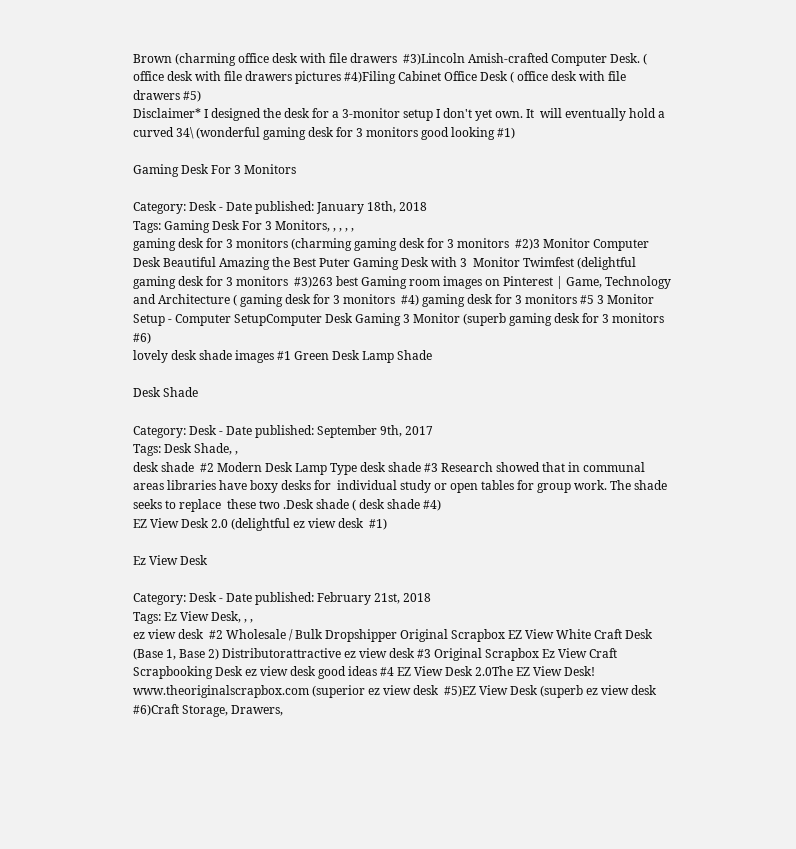Brown (charming office desk with file drawers  #3)Lincoln Amish-crafted Computer Desk. ( office desk with file drawers pictures #4)Filing Cabinet Office Desk ( office desk with file drawers #5)
Disclaimer* I designed the desk for a 3-monitor setup I don't yet own. It  will eventually hold a curved 34\ (wonderful gaming desk for 3 monitors good looking #1)

Gaming Desk For 3 Monitors

Category: Desk - Date published: January 18th, 2018
Tags: Gaming Desk For 3 Monitors, , , , ,
gaming desk for 3 monitors (charming gaming desk for 3 monitors  #2)3 Monitor Computer Desk Beautiful Amazing the Best Puter Gaming Desk with 3  Monitor Twimfest (delightful gaming desk for 3 monitors  #3)263 best Gaming room images on Pinterest | Game, Technology and Architecture ( gaming desk for 3 monitors  #4) gaming desk for 3 monitors #5 3 Monitor Setup - Computer SetupComputer Desk Gaming 3 Monitor (superb gaming desk for 3 monitors  #6)
lovely desk shade images #1 Green Desk Lamp Shade

Desk Shade

Category: Desk - Date published: September 9th, 2017
Tags: Desk Shade, ,
desk shade  #2 Modern Desk Lamp Type desk shade #3 Research showed that in communal areas libraries have boxy desks for  individual study or open tables for group work. The shade seeks to replace  these two .Desk shade ( desk shade #4)
EZ View Desk 2.0 (delightful ez view desk  #1)

Ez View Desk

Category: Desk - Date published: February 21st, 2018
Tags: Ez View Desk, , ,
ez view desk  #2 Wholesale / Bulk Dropshipper Original Scrapbox EZ View White Craft Desk  (Base 1, Base 2) Distributorattractive ez view desk #3 Original Scrapbox Ez View Craft Scrapbooking Desk ez view desk good ideas #4 EZ View Desk 2.0The EZ View Desk! www.theoriginalscrapbox.com (superior ez view desk  #5)EZ View Desk (superb ez view desk #6)Craft Storage, Drawers,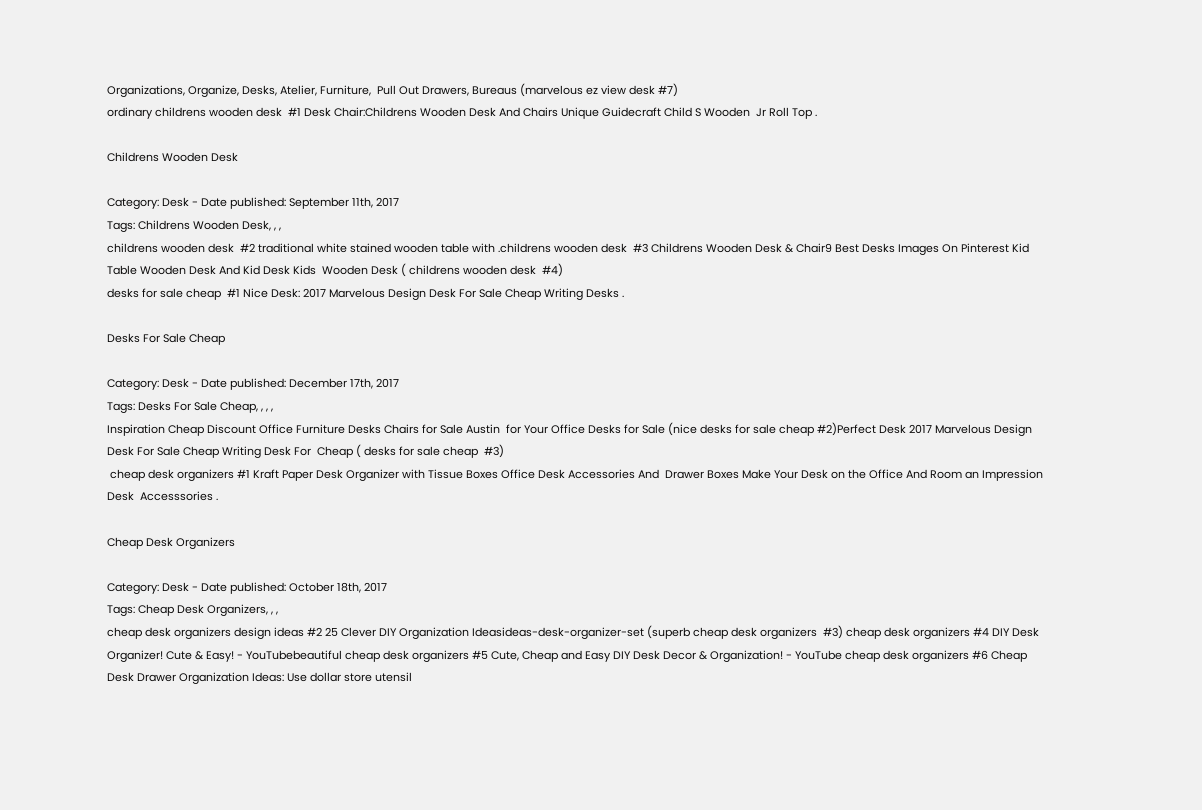Organizations, Organize, Desks, Atelier, Furniture,  Pull Out Drawers, Bureaus (marvelous ez view desk #7)
ordinary childrens wooden desk  #1 Desk Chair:Childrens Wooden Desk And Chairs Unique Guidecraft Child S Wooden  Jr Roll Top .

Childrens Wooden Desk

Category: Desk - Date published: September 11th, 2017
Tags: Childrens Wooden Desk, , ,
childrens wooden desk  #2 traditional white stained wooden table with .childrens wooden desk  #3 Childrens Wooden Desk & Chair9 Best Desks Images On Pinterest Kid Table Wooden Desk And Kid Desk Kids  Wooden Desk ( childrens wooden desk  #4)
desks for sale cheap  #1 Nice Desk: 2017 Marvelous Design Desk For Sale Cheap Writing Desks .

Desks For Sale Cheap

Category: Desk - Date published: December 17th, 2017
Tags: Desks For Sale Cheap, , , ,
Inspiration Cheap Discount Office Furniture Desks Chairs for Sale Austin  for Your Office Desks for Sale (nice desks for sale cheap #2)Perfect Desk 2017 Marvelous Design Desk For Sale Cheap Writing Desk For  Cheap ( desks for sale cheap  #3)
 cheap desk organizers #1 Kraft Paper Desk Organizer with Tissue Boxes Office Desk Accessories And  Drawer Boxes Make Your Desk on the Office And Room an Impression Desk  Accesssories .

Cheap Desk Organizers

Category: Desk - Date published: October 18th, 2017
Tags: Cheap Desk Organizers, , ,
cheap desk organizers design ideas #2 25 Clever DIY Organization Ideasideas-desk-organizer-set (superb cheap desk organizers  #3) cheap desk organizers #4 DIY Desk Organizer! Cute & Easy! - YouTubebeautiful cheap desk organizers #5 Cute, Cheap and Easy DIY Desk Decor & Organization! - YouTube cheap desk organizers #6 Cheap Desk Drawer Organization Ideas: Use dollar store utensil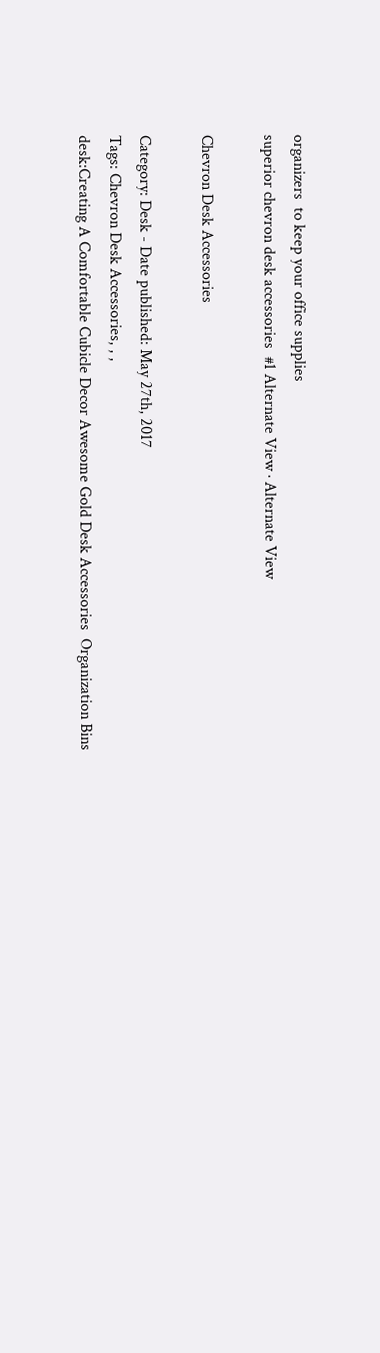organizers  to keep your office supplies
superior chevron desk accessories  #1 Alternate View · Alternate View

Chevron Desk Accessories

Category: Desk - Date published: May 27th, 2017
Tags: Chevron Desk Accessories, , ,
desk:Creating A Comfortable Cubicle Decor Awesome Gold Desk Accessories  Organization Bins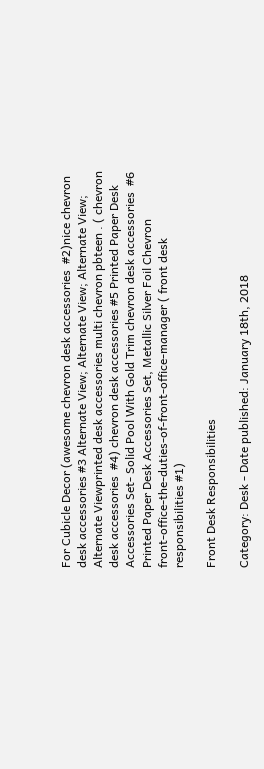For Cubicle Decor (awesome chevron desk accessories  #2)nice chevron desk accessories #3 Alternate View; Alternate View; Alternate View; Alternate Viewprinted desk accessories multi chevron pbteen . ( chevron desk accessories  #4) chevron desk accessories #5 Printed Paper Desk Accessories Set- Solid Pool With Gold Trim chevron desk accessories  #6 Printed Paper Desk Accessories Set, Metallic Silver Foil Chevron
front-office-the-duties-of-front-office-manager ( front desk responsibilities #1)

Front Desk Responsibilities

Category: Desk - Date published: January 18th, 2018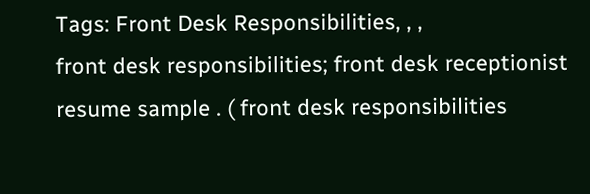Tags: Front Desk Responsibilities, , ,
front desk responsibilities; front desk receptionist resume sample . ( front desk responsibilities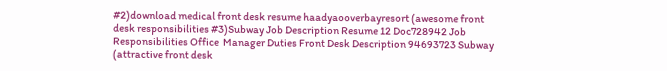#2)download medical front desk resume haadyaooverbayresort (awesome front desk responsibilities #3)Subway Job Description Resume 12 Doc728942 Job Responsibilities Office  Manager Duties Front Desk Description 94693723 Subway (attractive front desk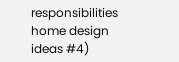responsibilities home design ideas #4)